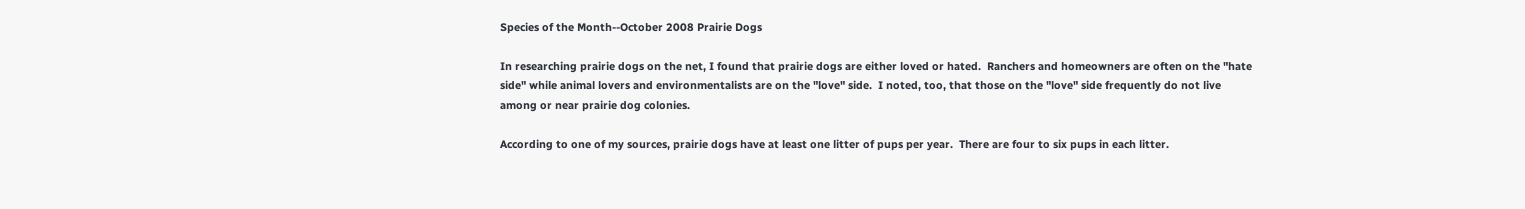Species of the Month--October 2008 Prairie Dogs

In researching prairie dogs on the net, I found that prairie dogs are either loved or hated.  Ranchers and homeowners are often on the "hate side" while animal lovers and environmentalists are on the "love" side.  I noted, too, that those on the "love" side frequently do not live among or near prairie dog colonies.

According to one of my sources, prairie dogs have at least one litter of pups per year.  There are four to six pups in each litter.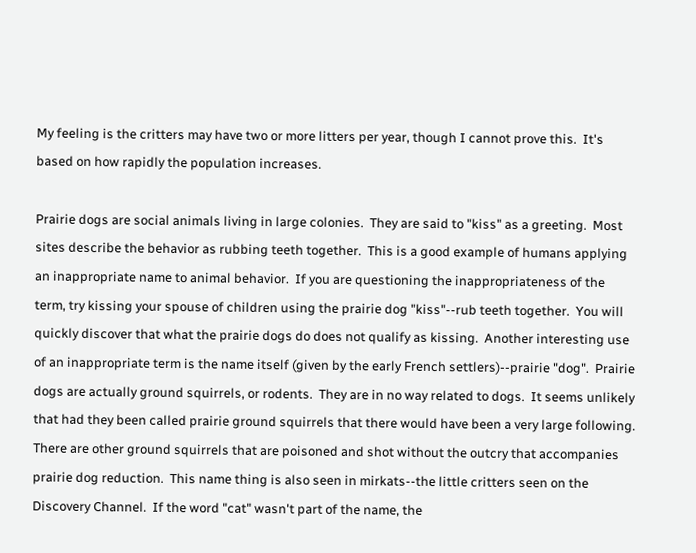My feeling is the critters may have two or more litters per year, though I cannot prove this.  It's based on how rapidly the population increases.

Prairie dogs are social animals living in large colonies.  They are said to "kiss" as a greeting.  Most sites describe the behavior as rubbing teeth together.  This is a good example of humans applying an inappropriate name to animal behavior.  If you are questioning the inappropriateness of the term, try kissing your spouse of children using the prairie dog "kiss"--rub teeth together.  You will quickly discover that what the prairie dogs do does not qualify as kissing.  Another interesting use of an inappropriate term is the name itself (given by the early French settlers)--prairie "dog".  Prairie dogs are actually ground squirrels, or rodents.  They are in no way related to dogs.  It seems unlikely that had they been called prairie ground squirrels that there would have been a very large following.  There are other ground squirrels that are poisoned and shot without the outcry that accompanies prairie dog reduction.  This name thing is also seen in mirkats--the little critters seen on the Discovery Channel.  If the word "cat" wasn't part of the name, the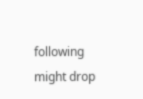following might drop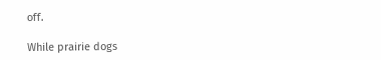off.

While prairie dogs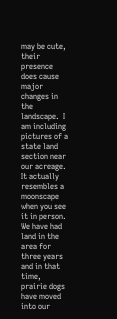may be cute, their presence does cause major changes in the landscape.  I am including pictures of a state land section near our acreage.  It actually resembles a moonscape when you see it in person.  We have had land in the area for three years and in that time, prairie dogs have moved into our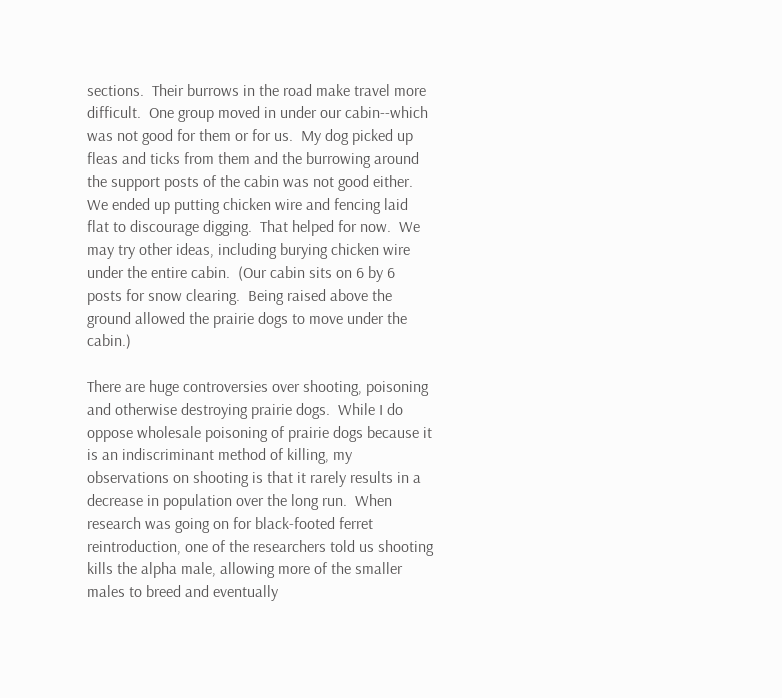sections.  Their burrows in the road make travel more difficult.  One group moved in under our cabin--which was not good for them or for us.  My dog picked up fleas and ticks from them and the burrowing around the support posts of the cabin was not good either.  We ended up putting chicken wire and fencing laid flat to discourage digging.  That helped for now.  We may try other ideas, including burying chicken wire under the entire cabin.  (Our cabin sits on 6 by 6 posts for snow clearing.  Being raised above the ground allowed the prairie dogs to move under the cabin.)

There are huge controversies over shooting, poisoning and otherwise destroying prairie dogs.  While I do oppose wholesale poisoning of prairie dogs because it is an indiscriminant method of killing, my observations on shooting is that it rarely results in a decrease in population over the long run.  When research was going on for black-footed ferret reintroduction, one of the researchers told us shooting kills the alpha male, allowing more of the smaller males to breed and eventually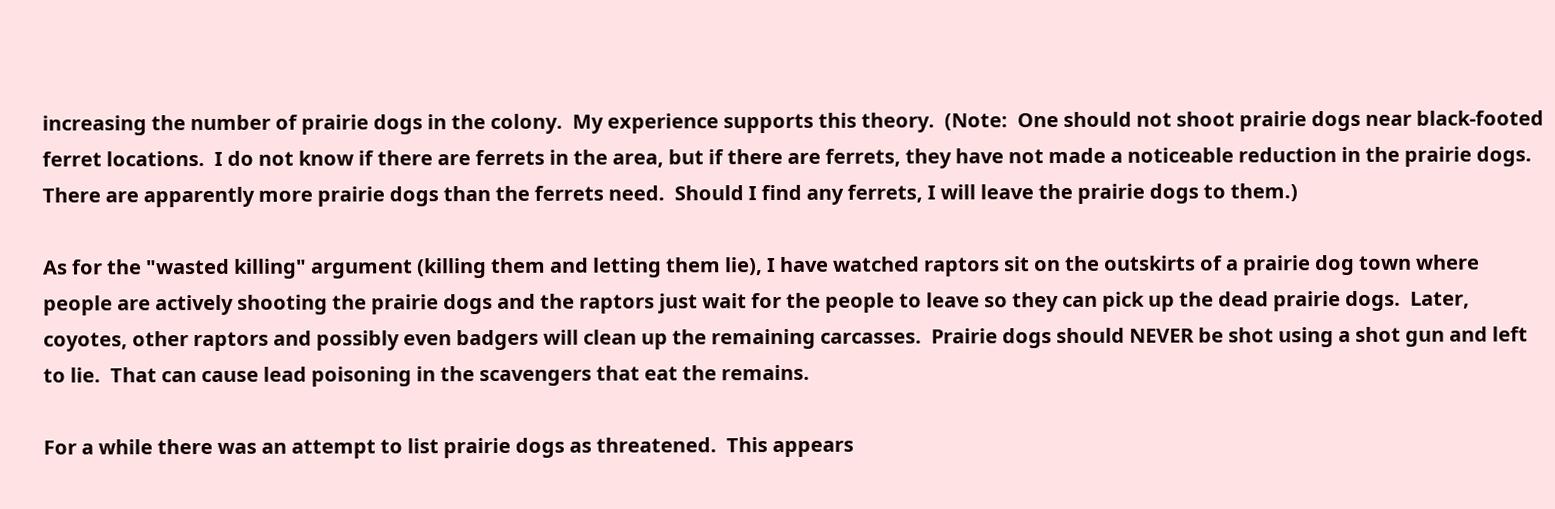increasing the number of prairie dogs in the colony.  My experience supports this theory.  (Note:  One should not shoot prairie dogs near black-footed ferret locations.  I do not know if there are ferrets in the area, but if there are ferrets, they have not made a noticeable reduction in the prairie dogs.  There are apparently more prairie dogs than the ferrets need.  Should I find any ferrets, I will leave the prairie dogs to them.)

As for the "wasted killing" argument (killing them and letting them lie), I have watched raptors sit on the outskirts of a prairie dog town where people are actively shooting the prairie dogs and the raptors just wait for the people to leave so they can pick up the dead prairie dogs.  Later, coyotes, other raptors and possibly even badgers will clean up the remaining carcasses.  Prairie dogs should NEVER be shot using a shot gun and left to lie.  That can cause lead poisoning in the scavengers that eat the remains.

For a while there was an attempt to list prairie dogs as threatened.  This appears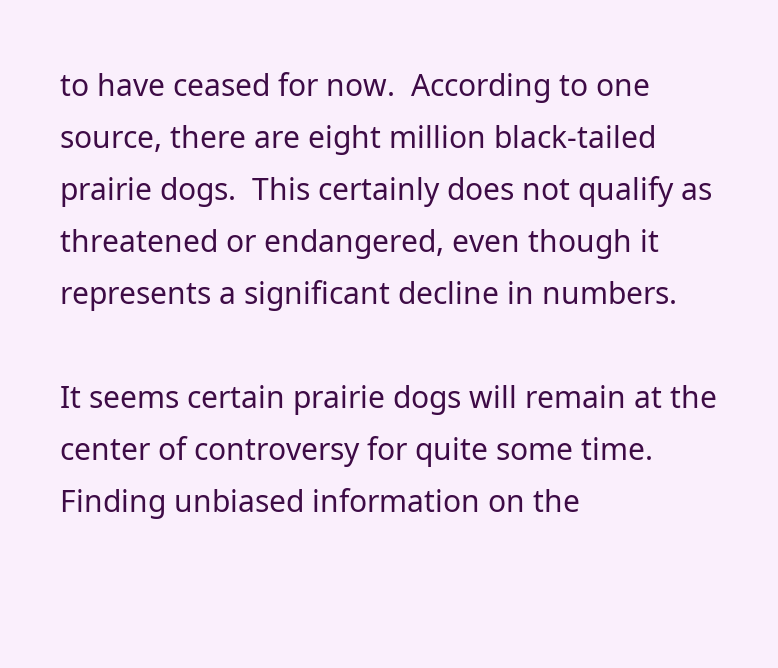to have ceased for now.  According to one source, there are eight million black-tailed prairie dogs.  This certainly does not qualify as threatened or endangered, even though it represents a significant decline in numbers.

It seems certain prairie dogs will remain at the center of controversy for quite some time.  Finding unbiased information on the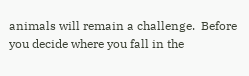animals will remain a challenge.  Before you decide where you fall in the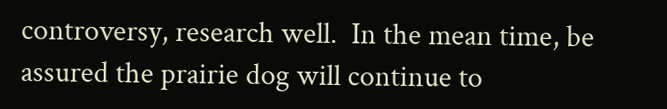controversy, research well.  In the mean time, be assured the prairie dog will continue to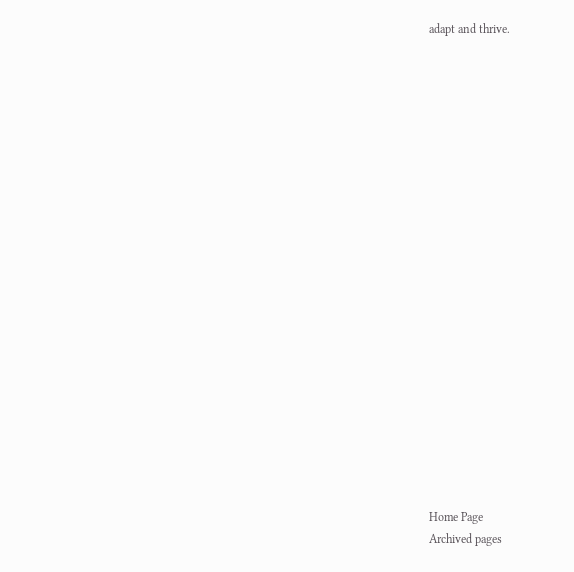adapt and thrive.





















Home Page
Archived pages